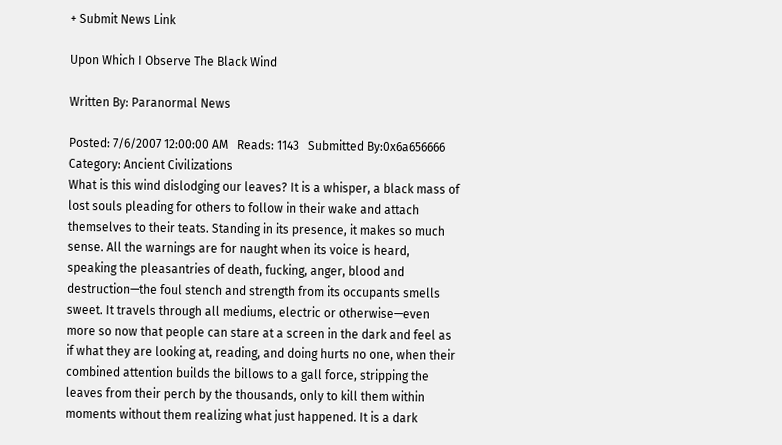+ Submit News Link

Upon Which I Observe The Black Wind

Written By: Paranormal News

Posted: 7/6/2007 12:00:00 AM   Reads: 1143   Submitted By:0x6a656666   Category: Ancient Civilizations
What is this wind dislodging our leaves? It is a whisper, a black mass of lost souls pleading for others to follow in their wake and attach themselves to their teats. Standing in its presence, it makes so much sense. All the warnings are for naught when its voice is heard, speaking the pleasantries of death, fucking, anger, blood and destruction—the foul stench and strength from its occupants smells sweet. It travels through all mediums, electric or otherwise—even more so now that people can stare at a screen in the dark and feel as if what they are looking at, reading, and doing hurts no one, when their combined attention builds the billows to a gall force, stripping the leaves from their perch by the thousands, only to kill them within moments without them realizing what just happened. It is a dark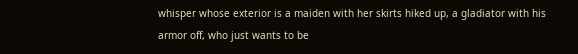whisper whose exterior is a maiden with her skirts hiked up, a gladiator with his armor off, who just wants to be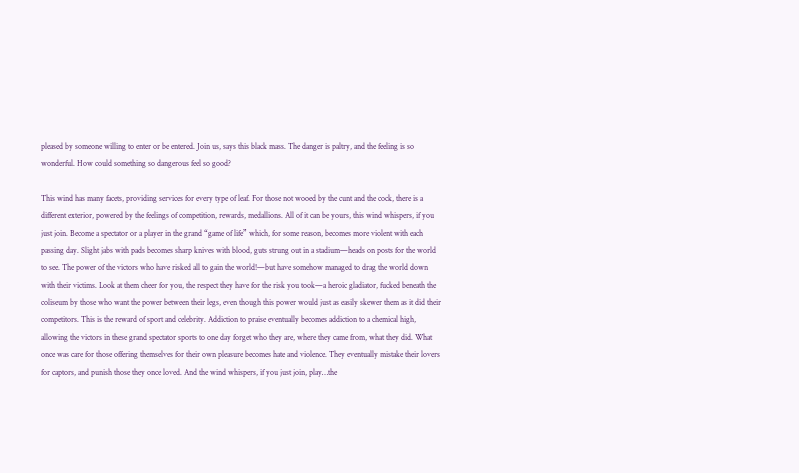pleased by someone willing to enter or be entered. Join us, says this black mass. The danger is paltry, and the feeling is so wonderful. How could something so dangerous feel so good?

This wind has many facets, providing services for every type of leaf. For those not wooed by the cunt and the cock, there is a different exterior, powered by the feelings of competition, rewards, medallions. All of it can be yours, this wind whispers, if you just join. Become a spectator or a player in the grand “game of life” which, for some reason, becomes more violent with each passing day. Slight jabs with pads becomes sharp knives with blood, guts strung out in a stadium—heads on posts for the world to see. The power of the victors who have risked all to gain the world!—but have somehow managed to drag the world down with their victims. Look at them cheer for you, the respect they have for the risk you took—a heroic gladiator, fucked beneath the coliseum by those who want the power between their legs, even though this power would just as easily skewer them as it did their competitors. This is the reward of sport and celebrity. Addiction to praise eventually becomes addiction to a chemical high, allowing the victors in these grand spectator sports to one day forget who they are, where they came from, what they did. What once was care for those offering themselves for their own pleasure becomes hate and violence. They eventually mistake their lovers for captors, and punish those they once loved. And the wind whispers, if you just join, play…the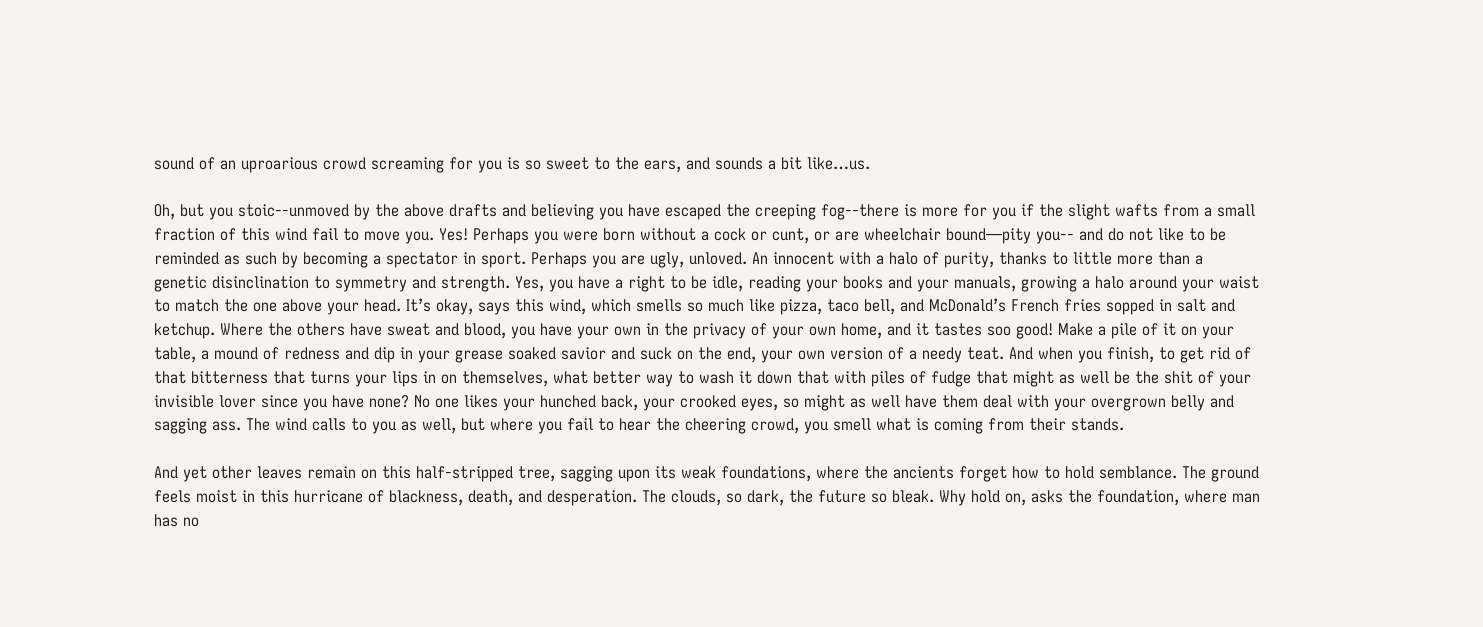sound of an uproarious crowd screaming for you is so sweet to the ears, and sounds a bit like…us.

Oh, but you stoic--unmoved by the above drafts and believing you have escaped the creeping fog--there is more for you if the slight wafts from a small fraction of this wind fail to move you. Yes! Perhaps you were born without a cock or cunt, or are wheelchair bound—pity you-- and do not like to be reminded as such by becoming a spectator in sport. Perhaps you are ugly, unloved. An innocent with a halo of purity, thanks to little more than a genetic disinclination to symmetry and strength. Yes, you have a right to be idle, reading your books and your manuals, growing a halo around your waist to match the one above your head. It’s okay, says this wind, which smells so much like pizza, taco bell, and McDonald’s French fries sopped in salt and ketchup. Where the others have sweat and blood, you have your own in the privacy of your own home, and it tastes soo good! Make a pile of it on your table, a mound of redness and dip in your grease soaked savior and suck on the end, your own version of a needy teat. And when you finish, to get rid of that bitterness that turns your lips in on themselves, what better way to wash it down that with piles of fudge that might as well be the shit of your invisible lover since you have none? No one likes your hunched back, your crooked eyes, so might as well have them deal with your overgrown belly and sagging ass. The wind calls to you as well, but where you fail to hear the cheering crowd, you smell what is coming from their stands.

And yet other leaves remain on this half-stripped tree, sagging upon its weak foundations, where the ancients forget how to hold semblance. The ground feels moist in this hurricane of blackness, death, and desperation. The clouds, so dark, the future so bleak. Why hold on, asks the foundation, where man has no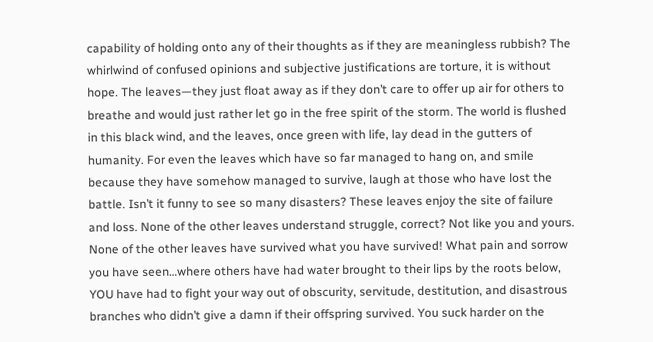capability of holding onto any of their thoughts as if they are meaningless rubbish? The whirlwind of confused opinions and subjective justifications are torture, it is without hope. The leaves—they just float away as if they don’t care to offer up air for others to breathe and would just rather let go in the free spirit of the storm. The world is flushed in this black wind, and the leaves, once green with life, lay dead in the gutters of humanity. For even the leaves which have so far managed to hang on, and smile because they have somehow managed to survive, laugh at those who have lost the battle. Isn’t it funny to see so many disasters? These leaves enjoy the site of failure and loss. None of the other leaves understand struggle, correct? Not like you and yours. None of the other leaves have survived what you have survived! What pain and sorrow you have seen…where others have had water brought to their lips by the roots below, YOU have had to fight your way out of obscurity, servitude, destitution, and disastrous branches who didn’t give a damn if their offspring survived. You suck harder on the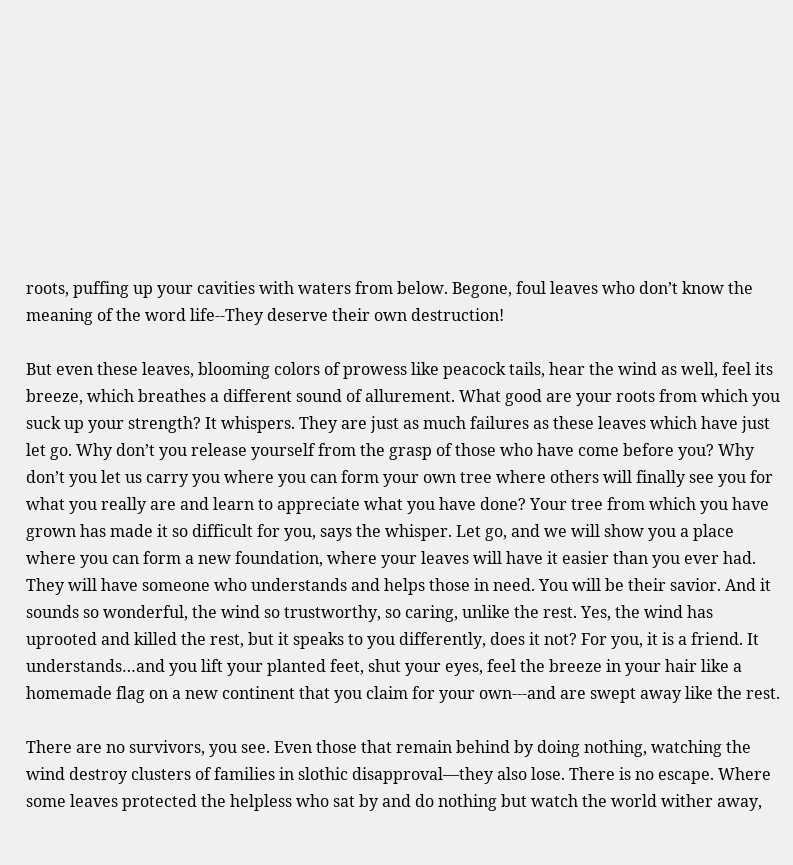roots, puffing up your cavities with waters from below. Begone, foul leaves who don’t know the meaning of the word life--They deserve their own destruction!

But even these leaves, blooming colors of prowess like peacock tails, hear the wind as well, feel its breeze, which breathes a different sound of allurement. What good are your roots from which you suck up your strength? It whispers. They are just as much failures as these leaves which have just let go. Why don’t you release yourself from the grasp of those who have come before you? Why don’t you let us carry you where you can form your own tree where others will finally see you for what you really are and learn to appreciate what you have done? Your tree from which you have grown has made it so difficult for you, says the whisper. Let go, and we will show you a place where you can form a new foundation, where your leaves will have it easier than you ever had. They will have someone who understands and helps those in need. You will be their savior. And it sounds so wonderful, the wind so trustworthy, so caring, unlike the rest. Yes, the wind has uprooted and killed the rest, but it speaks to you differently, does it not? For you, it is a friend. It understands…and you lift your planted feet, shut your eyes, feel the breeze in your hair like a homemade flag on a new continent that you claim for your own---and are swept away like the rest.

There are no survivors, you see. Even those that remain behind by doing nothing, watching the wind destroy clusters of families in slothic disapproval—they also lose. There is no escape. Where some leaves protected the helpless who sat by and do nothing but watch the world wither away,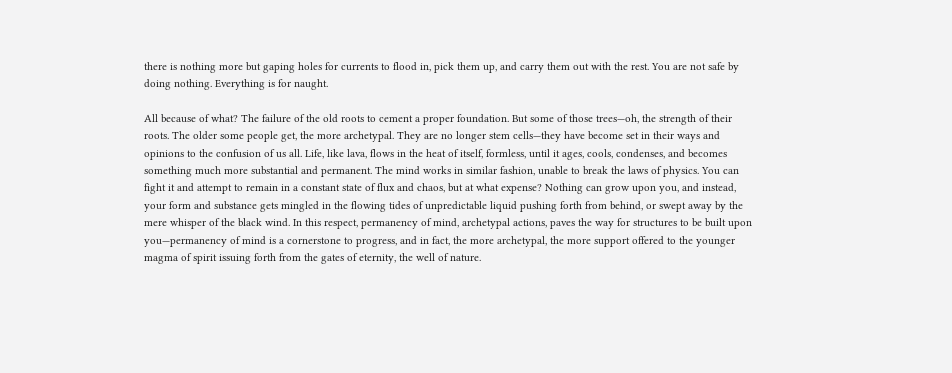there is nothing more but gaping holes for currents to flood in, pick them up, and carry them out with the rest. You are not safe by doing nothing. Everything is for naught.

All because of what? The failure of the old roots to cement a proper foundation. But some of those trees—oh, the strength of their roots. The older some people get, the more archetypal. They are no longer stem cells—they have become set in their ways and opinions to the confusion of us all. Life, like lava, flows in the heat of itself, formless, until it ages, cools, condenses, and becomes something much more substantial and permanent. The mind works in similar fashion, unable to break the laws of physics. You can fight it and attempt to remain in a constant state of flux and chaos, but at what expense? Nothing can grow upon you, and instead, your form and substance gets mingled in the flowing tides of unpredictable liquid pushing forth from behind, or swept away by the mere whisper of the black wind. In this respect, permanency of mind, archetypal actions, paves the way for structures to be built upon you—permanency of mind is a cornerstone to progress, and in fact, the more archetypal, the more support offered to the younger magma of spirit issuing forth from the gates of eternity, the well of nature.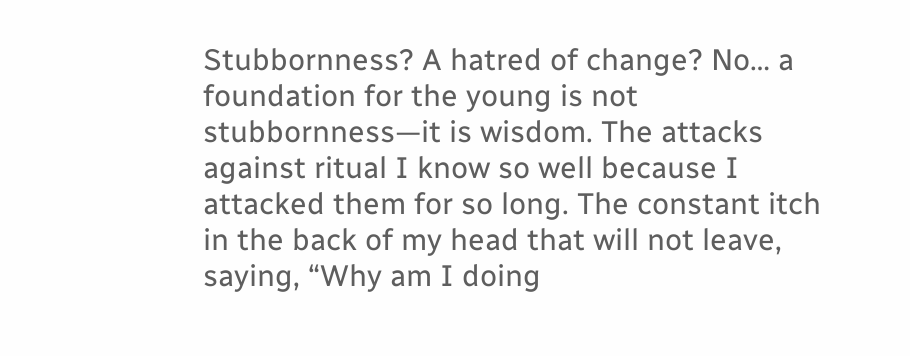Stubbornness? A hatred of change? No… a foundation for the young is not stubbornness—it is wisdom. The attacks against ritual I know so well because I attacked them for so long. The constant itch in the back of my head that will not leave, saying, “Why am I doing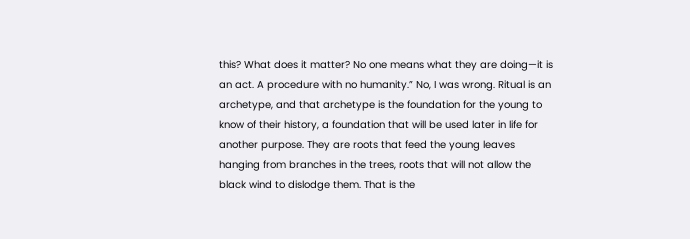this? What does it matter? No one means what they are doing—it is an act. A procedure with no humanity.” No, I was wrong. Ritual is an archetype, and that archetype is the foundation for the young to know of their history, a foundation that will be used later in life for another purpose. They are roots that feed the young leaves hanging from branches in the trees, roots that will not allow the black wind to dislodge them. That is the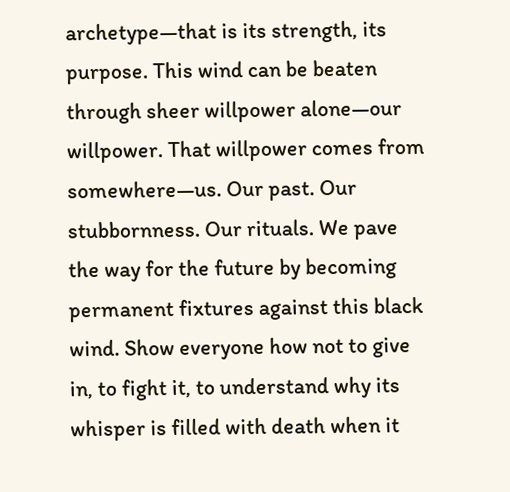archetype—that is its strength, its purpose. This wind can be beaten through sheer willpower alone—our willpower. That willpower comes from somewhere—us. Our past. Our stubbornness. Our rituals. We pave the way for the future by becoming permanent fixtures against this black wind. Show everyone how not to give in, to fight it, to understand why its whisper is filled with death when it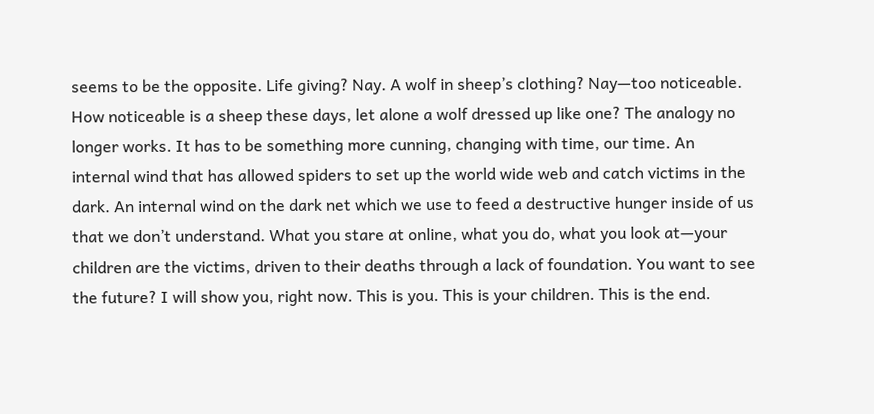seems to be the opposite. Life giving? Nay. A wolf in sheep’s clothing? Nay—too noticeable. How noticeable is a sheep these days, let alone a wolf dressed up like one? The analogy no longer works. It has to be something more cunning, changing with time, our time. An internal wind that has allowed spiders to set up the world wide web and catch victims in the dark. An internal wind on the dark net which we use to feed a destructive hunger inside of us that we don’t understand. What you stare at online, what you do, what you look at—your children are the victims, driven to their deaths through a lack of foundation. You want to see the future? I will show you, right now. This is you. This is your children. This is the end.